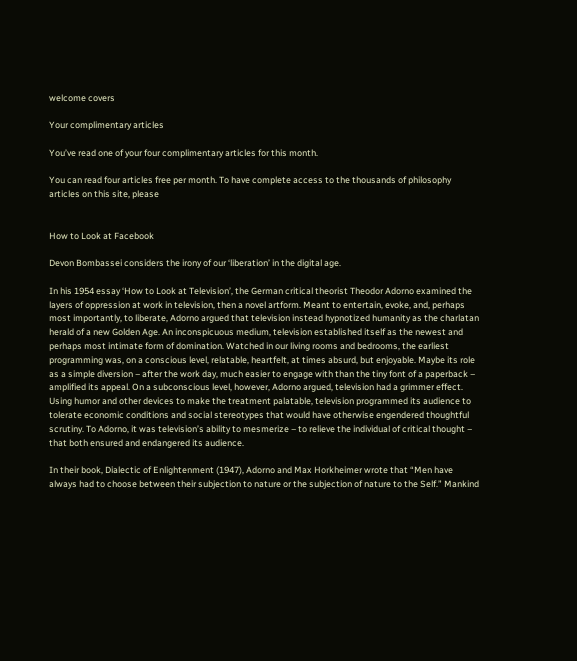welcome covers

Your complimentary articles

You’ve read one of your four complimentary articles for this month.

You can read four articles free per month. To have complete access to the thousands of philosophy articles on this site, please


How to Look at Facebook

Devon Bombassei considers the irony of our ‘liberation’ in the digital age.

In his 1954 essay ‘How to Look at Television’, the German critical theorist Theodor Adorno examined the layers of oppression at work in television, then a novel artform. Meant to entertain, evoke, and, perhaps most importantly, to liberate, Adorno argued that television instead hypnotized humanity as the charlatan herald of a new Golden Age. An inconspicuous medium, television established itself as the newest and perhaps most intimate form of domination. Watched in our living rooms and bedrooms, the earliest programming was, on a conscious level, relatable, heartfelt, at times absurd, but enjoyable. Maybe its role as a simple diversion – after the work day, much easier to engage with than the tiny font of a paperback – amplified its appeal. On a subconscious level, however, Adorno argued, television had a grimmer effect. Using humor and other devices to make the treatment palatable, television programmed its audience to tolerate economic conditions and social stereotypes that would have otherwise engendered thoughtful scrutiny. To Adorno, it was television’s ability to mesmerize – to relieve the individual of critical thought – that both ensured and endangered its audience.

In their book, Dialectic of Enlightenment (1947), Adorno and Max Horkheimer wrote that “Men have always had to choose between their subjection to nature or the subjection of nature to the Self.” Mankind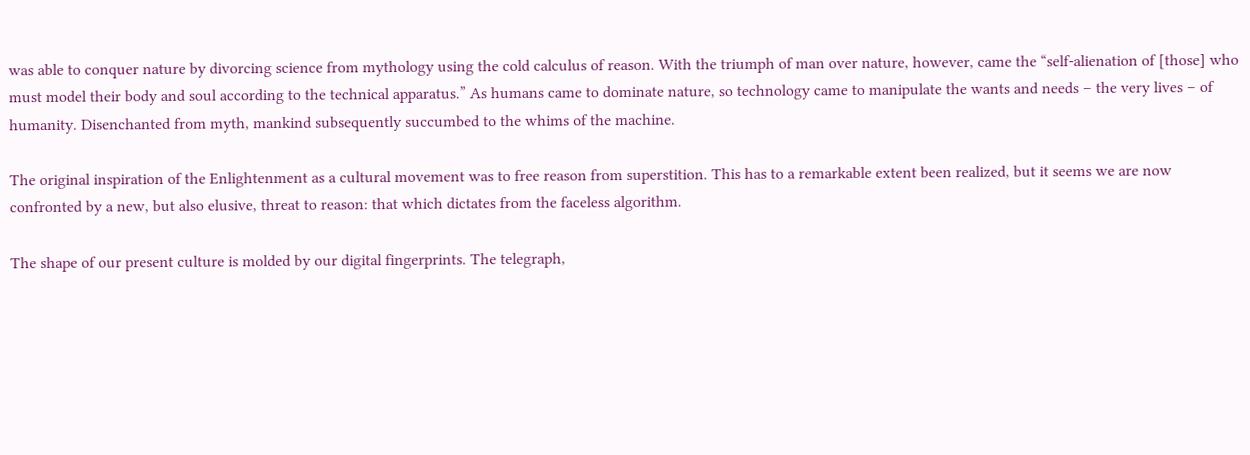was able to conquer nature by divorcing science from mythology using the cold calculus of reason. With the triumph of man over nature, however, came the “self-alienation of [those] who must model their body and soul according to the technical apparatus.” As humans came to dominate nature, so technology came to manipulate the wants and needs – the very lives – of humanity. Disenchanted from myth, mankind subsequently succumbed to the whims of the machine.

The original inspiration of the Enlightenment as a cultural movement was to free reason from superstition. This has to a remarkable extent been realized, but it seems we are now confronted by a new, but also elusive, threat to reason: that which dictates from the faceless algorithm.

The shape of our present culture is molded by our digital fingerprints. The telegraph,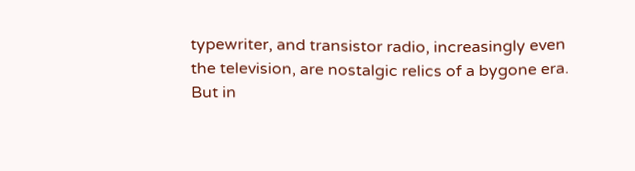typewriter, and transistor radio, increasingly even the television, are nostalgic relics of a bygone era. But in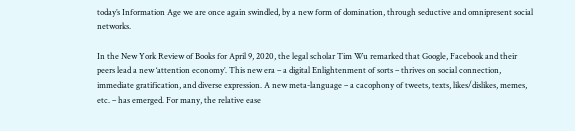today’s Information Age we are once again swindled, by a new form of domination, through seductive and omnipresent social networks.

In the New York Review of Books for April 9, 2020, the legal scholar Tim Wu remarked that Google, Facebook and their peers lead a new ‘attention economy’. This new era – a digital Enlightenment of sorts – thrives on social connection, immediate gratification, and diverse expression. A new meta-language – a cacophony of tweets, texts, likes/dislikes, memes, etc. – has emerged. For many, the relative ease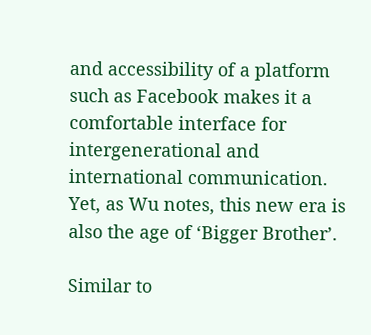and accessibility of a platform such as Facebook makes it a comfortable interface for intergenerational and international communication. Yet, as Wu notes, this new era is also the age of ‘Bigger Brother’.

Similar to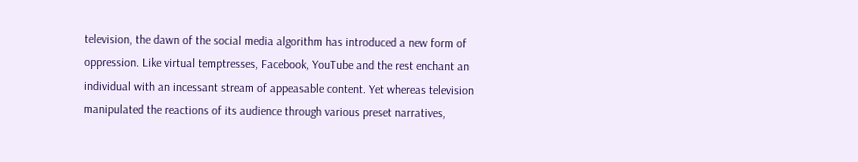television, the dawn of the social media algorithm has introduced a new form of oppression. Like virtual temptresses, Facebook, YouTube and the rest enchant an individual with an incessant stream of appeasable content. Yet whereas television manipulated the reactions of its audience through various preset narratives,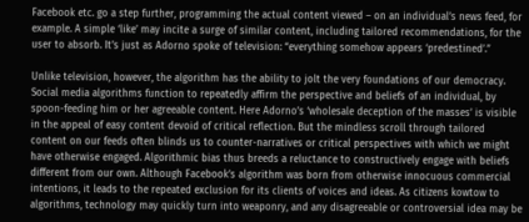Facebook etc. go a step further, programming the actual content viewed – on an individual’s news feed, for example. A simple ‘like’ may incite a surge of similar content, including tailored recommendations, for the user to absorb. It’s just as Adorno spoke of television: “everything somehow appears ‘predestined’.”

Unlike television, however, the algorithm has the ability to jolt the very foundations of our democracy. Social media algorithms function to repeatedly affirm the perspective and beliefs of an individual, by spoon-feeding him or her agreeable content. Here Adorno’s ‘wholesale deception of the masses’ is visible in the appeal of easy content devoid of critical reflection. But the mindless scroll through tailored content on our feeds often blinds us to counter-narratives or critical perspectives with which we might have otherwise engaged. Algorithmic bias thus breeds a reluctance to constructively engage with beliefs different from our own. Although Facebook’s algorithm was born from otherwise innocuous commercial intentions, it leads to the repeated exclusion for its clients of voices and ideas. As citizens kowtow to algorithms, technology may quickly turn into weaponry, and any disagreeable or controversial idea may be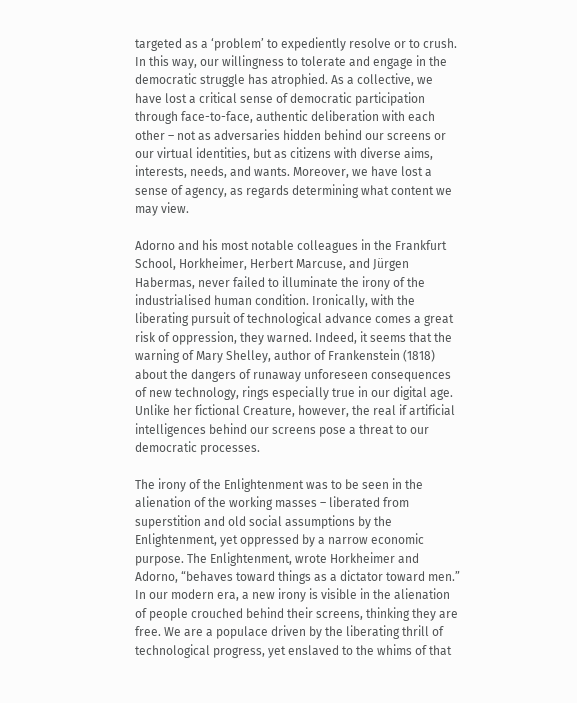targeted as a ‘problem’ to expediently resolve or to crush. In this way, our willingness to tolerate and engage in the democratic struggle has atrophied. As a collective, we have lost a critical sense of democratic participation through face-to-face, authentic deliberation with each other – not as adversaries hidden behind our screens or our virtual identities, but as citizens with diverse aims, interests, needs, and wants. Moreover, we have lost a sense of agency, as regards determining what content we may view.

Adorno and his most notable colleagues in the Frankfurt School, Horkheimer, Herbert Marcuse, and Jürgen Habermas, never failed to illuminate the irony of the industrialised human condition. Ironically, with the liberating pursuit of technological advance comes a great risk of oppression, they warned. Indeed, it seems that the warning of Mary Shelley, author of Frankenstein (1818) about the dangers of runaway unforeseen consequences of new technology, rings especially true in our digital age. Unlike her fictional Creature, however, the real if artificial intelligences behind our screens pose a threat to our democratic processes.

The irony of the Enlightenment was to be seen in the alienation of the working masses – liberated from superstition and old social assumptions by the Enlightenment, yet oppressed by a narrow economic purpose. The Enlightenment, wrote Horkheimer and Adorno, “behaves toward things as a dictator toward men.” In our modern era, a new irony is visible in the alienation of people crouched behind their screens, thinking they are free. We are a populace driven by the liberating thrill of technological progress, yet enslaved to the whims of that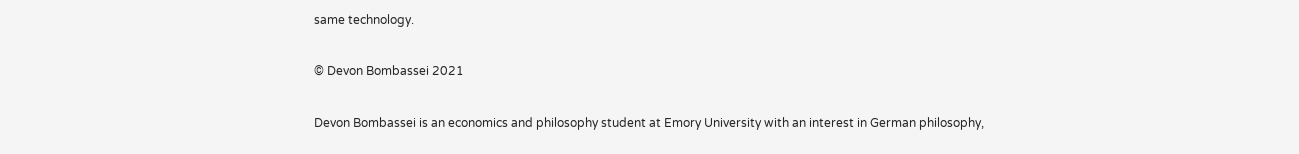same technology.

© Devon Bombassei 2021

Devon Bombassei is an economics and philosophy student at Emory University with an interest in German philosophy,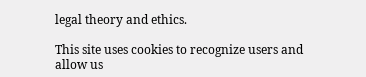legal theory and ethics.

This site uses cookies to recognize users and allow us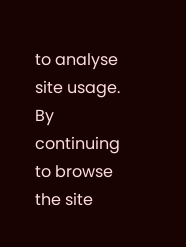to analyse site usage. By continuing to browse the site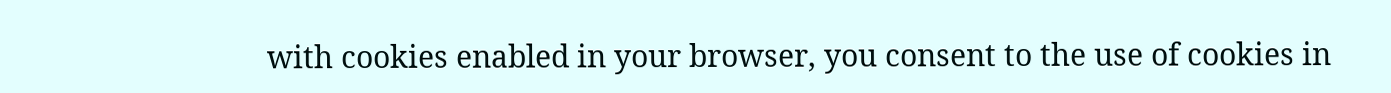with cookies enabled in your browser, you consent to the use of cookies in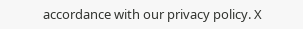accordance with our privacy policy. X